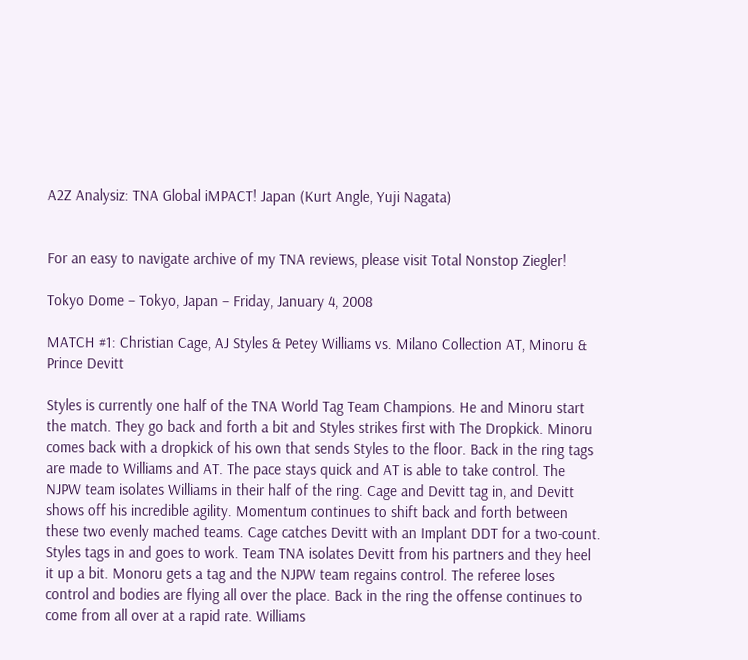A2Z Analysiz: TNA Global iMPACT! Japan (Kurt Angle, Yuji Nagata)


For an easy to navigate archive of my TNA reviews, please visit Total Nonstop Ziegler!

Tokyo Dome – Tokyo, Japan – Friday, January 4, 2008

MATCH #1: Christian Cage, AJ Styles & Petey Williams vs. Milano Collection AT, Minoru & Prince Devitt

Styles is currently one half of the TNA World Tag Team Champions. He and Minoru start the match. They go back and forth a bit and Styles strikes first with The Dropkick. Minoru comes back with a dropkick of his own that sends Styles to the floor. Back in the ring tags are made to Williams and AT. The pace stays quick and AT is able to take control. The NJPW team isolates Williams in their half of the ring. Cage and Devitt tag in, and Devitt shows off his incredible agility. Momentum continues to shift back and forth between these two evenly mached teams. Cage catches Devitt with an Implant DDT for a two-count. Styles tags in and goes to work. Team TNA isolates Devitt from his partners and they heel it up a bit. Monoru gets a tag and the NJPW team regains control. The referee loses control and bodies are flying all over the place. Back in the ring the offense continues to come from all over at a rapid rate. Williams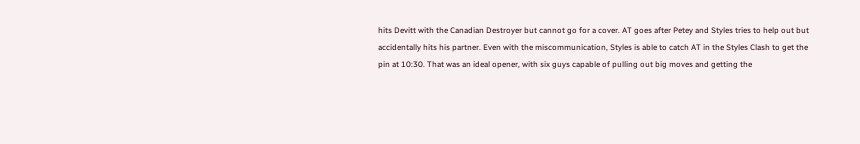hits Devitt with the Canadian Destroyer but cannot go for a cover. AT goes after Petey and Styles tries to help out but accidentally hits his partner. Even with the miscommunication, Styles is able to catch AT in the Styles Clash to get the pin at 10:30. That was an ideal opener, with six guys capable of pulling out big moves and getting the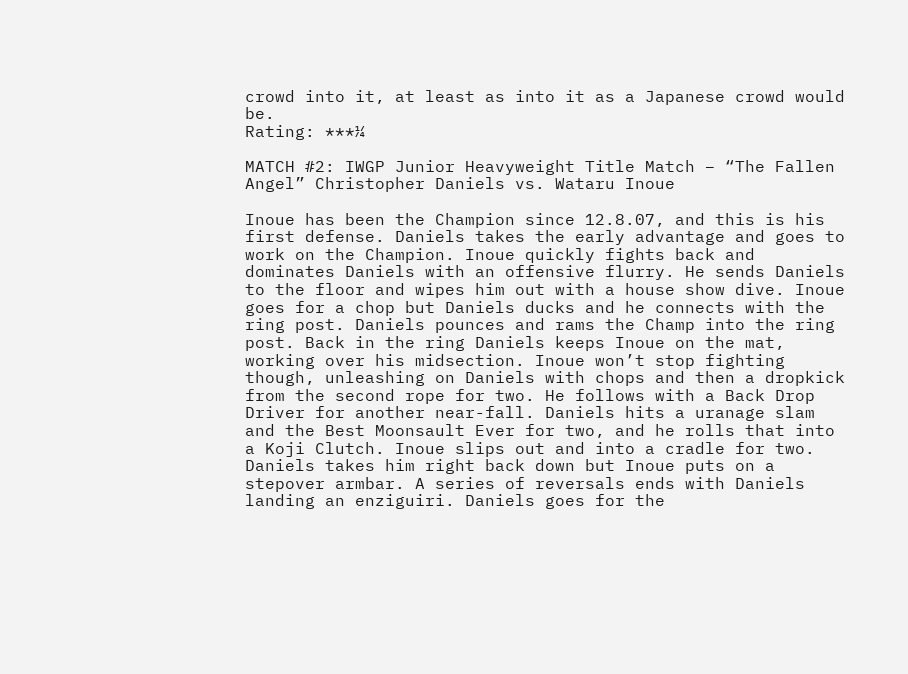crowd into it, at least as into it as a Japanese crowd would be.
Rating: ***¼

MATCH #2: IWGP Junior Heavyweight Title Match – “The Fallen Angel” Christopher Daniels vs. Wataru Inoue

Inoue has been the Champion since 12.8.07, and this is his first defense. Daniels takes the early advantage and goes to work on the Champion. Inoue quickly fights back and dominates Daniels with an offensive flurry. He sends Daniels to the floor and wipes him out with a house show dive. Inoue goes for a chop but Daniels ducks and he connects with the ring post. Daniels pounces and rams the Champ into the ring post. Back in the ring Daniels keeps Inoue on the mat, working over his midsection. Inoue won’t stop fighting though, unleashing on Daniels with chops and then a dropkick from the second rope for two. He follows with a Back Drop Driver for another near-fall. Daniels hits a uranage slam and the Best Moonsault Ever for two, and he rolls that into a Koji Clutch. Inoue slips out and into a cradle for two. Daniels takes him right back down but Inoue puts on a stepover armbar. A series of reversals ends with Daniels landing an enziguiri. Daniels goes for the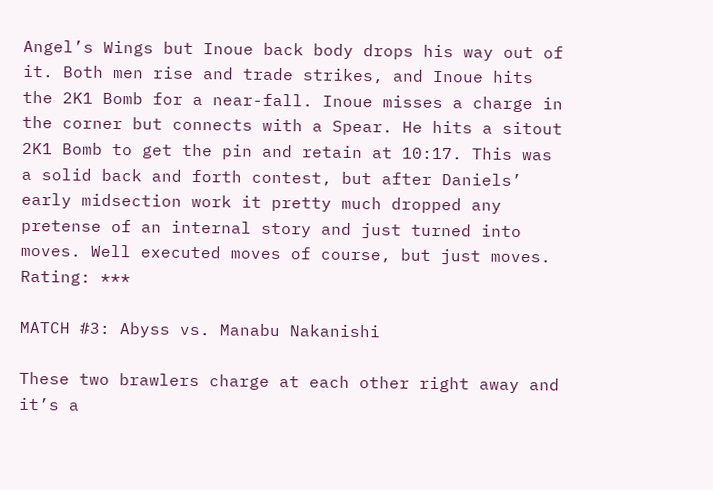Angel’s Wings but Inoue back body drops his way out of it. Both men rise and trade strikes, and Inoue hits the 2K1 Bomb for a near-fall. Inoue misses a charge in the corner but connects with a Spear. He hits a sitout 2K1 Bomb to get the pin and retain at 10:17. This was a solid back and forth contest, but after Daniels’ early midsection work it pretty much dropped any pretense of an internal story and just turned into moves. Well executed moves of course, but just moves.
Rating: ***

MATCH #3: Abyss vs. Manabu Nakanishi

These two brawlers charge at each other right away and it’s a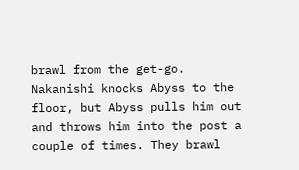brawl from the get-go. Nakanishi knocks Abyss to the floor, but Abyss pulls him out and throws him into the post a couple of times. They brawl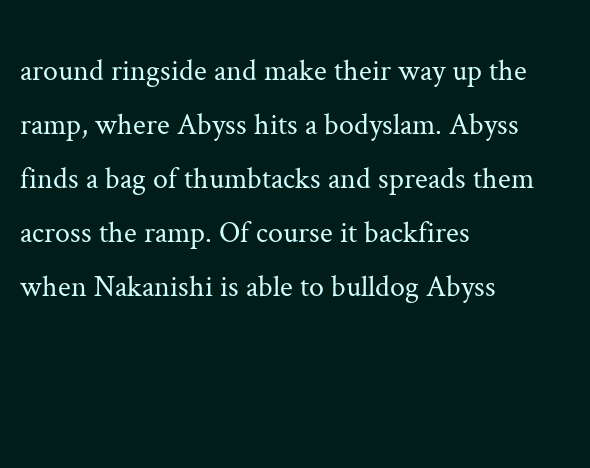around ringside and make their way up the ramp, where Abyss hits a bodyslam. Abyss finds a bag of thumbtacks and spreads them across the ramp. Of course it backfires when Nakanishi is able to bulldog Abyss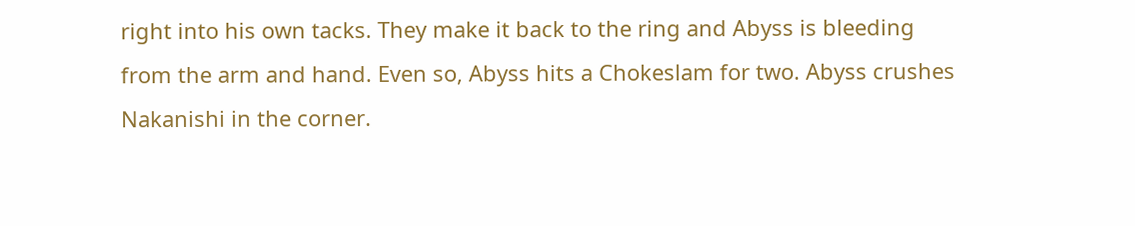right into his own tacks. They make it back to the ring and Abyss is bleeding from the arm and hand. Even so, Abyss hits a Chokeslam for two. Abyss crushes Nakanishi in the corner.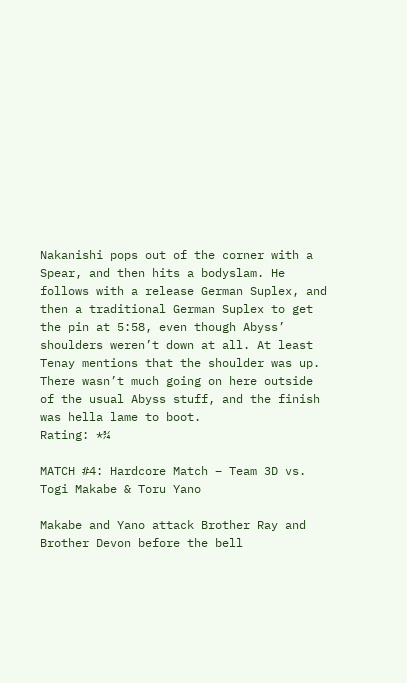Nakanishi pops out of the corner with a Spear, and then hits a bodyslam. He follows with a release German Suplex, and then a traditional German Suplex to get the pin at 5:58, even though Abyss’ shoulders weren’t down at all. At least Tenay mentions that the shoulder was up. There wasn’t much going on here outside of the usual Abyss stuff, and the finish was hella lame to boot.
Rating: *¾

MATCH #4: Hardcore Match – Team 3D vs. Togi Makabe & Toru Yano

Makabe and Yano attack Brother Ray and Brother Devon before the bell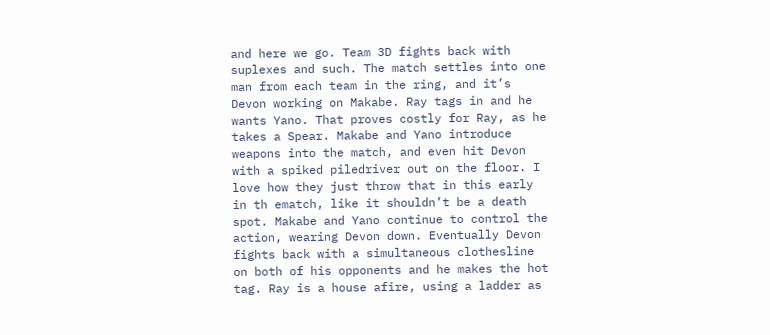and here we go. Team 3D fights back with suplexes and such. The match settles into one man from each team in the ring, and it’s Devon working on Makabe. Ray tags in and he wants Yano. That proves costly for Ray, as he takes a Spear. Makabe and Yano introduce weapons into the match, and even hit Devon with a spiked piledriver out on the floor. I love how they just throw that in this early in th ematch, like it shouldn’t be a death spot. Makabe and Yano continue to control the action, wearing Devon down. Eventually Devon fights back with a simultaneous clothesline on both of his opponents and he makes the hot tag. Ray is a house afire, using a ladder as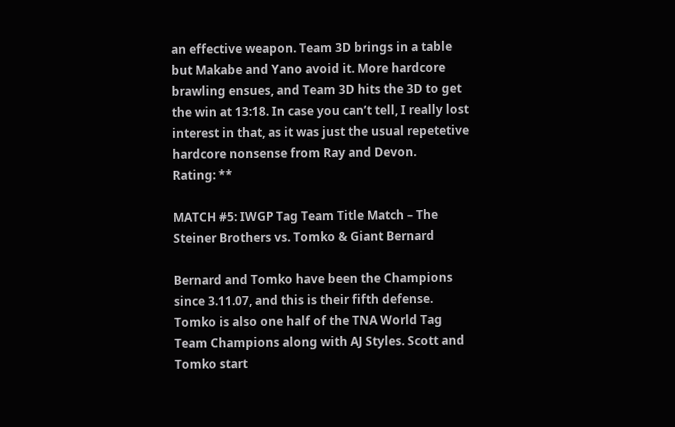an effective weapon. Team 3D brings in a table but Makabe and Yano avoid it. More hardcore brawling ensues, and Team 3D hits the 3D to get the win at 13:18. In case you can’t tell, I really lost interest in that, as it was just the usual repetetive hardcore nonsense from Ray and Devon.
Rating: **

MATCH #5: IWGP Tag Team Title Match – The Steiner Brothers vs. Tomko & Giant Bernard

Bernard and Tomko have been the Champions since 3.11.07, and this is their fifth defense. Tomko is also one half of the TNA World Tag Team Champions along with AJ Styles. Scott and Tomko start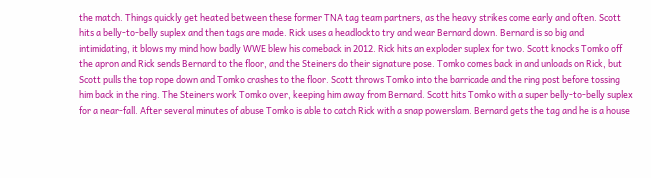the match. Things quickly get heated between these former TNA tag team partners, as the heavy strikes come early and often. Scott hits a belly-to-belly suplex and then tags are made. Rick uses a headlockto try and wear Bernard down. Bernard is so big and intimidating, it blows my mind how badly WWE blew his comeback in 2012. Rick hits an exploder suplex for two. Scott knocks Tomko off the apron and Rick sends Bernard to the floor, and the Steiners do their signature pose. Tomko comes back in and unloads on Rick, but Scott pulls the top rope down and Tomko crashes to the floor. Scott throws Tomko into the barricade and the ring post before tossing him back in the ring. The Steiners work Tomko over, keeping him away from Bernard. Scott hits Tomko with a super belly-to-belly suplex for a near-fall. After several minutes of abuse Tomko is able to catch Rick with a snap powerslam. Bernard gets the tag and he is a house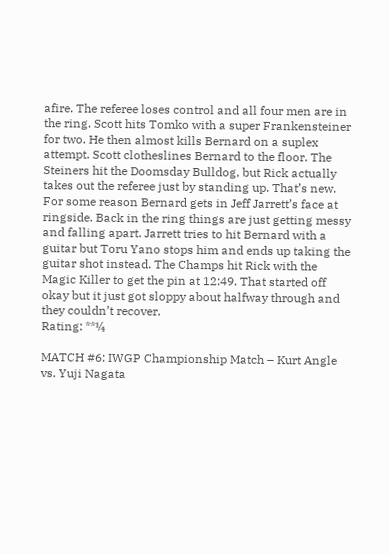afire. The referee loses control and all four men are in the ring. Scott hits Tomko with a super Frankensteiner for two. He then almost kills Bernard on a suplex attempt. Scott clotheslines Bernard to the floor. The Steiners hit the Doomsday Bulldog, but Rick actually takes out the referee just by standing up. That’s new. For some reason Bernard gets in Jeff Jarrett’s face at ringside. Back in the ring things are just getting messy and falling apart. Jarrett tries to hit Bernard with a guitar but Toru Yano stops him and ends up taking the guitar shot instead. The Champs hit Rick with the Magic Killer to get the pin at 12:49. That started off okay but it just got sloppy about halfway through and they couldn’t recover.
Rating: **¼

MATCH #6: IWGP Championship Match – Kurt Angle vs. Yuji Nagata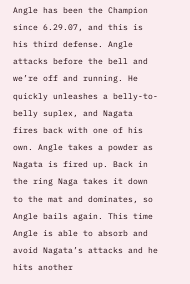Angle has been the Champion since 6.29.07, and this is his third defense. Angle attacks before the bell and we’re off and running. He quickly unleashes a belly-to-belly suplex, and Nagata fires back with one of his own. Angle takes a powder as Nagata is fired up. Back in the ring Naga takes it down to the mat and dominates, so Angle bails again. This time Angle is able to absorb and avoid Nagata’s attacks and he hits another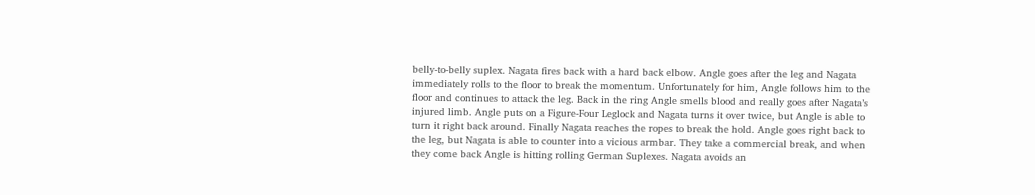belly-to-belly suplex. Nagata fires back with a hard back elbow. Angle goes after the leg and Nagata immediately rolls to the floor to break the momentum. Unfortunately for him, Angle follows him to the floor and continues to attack the leg. Back in the ring Angle smells blood and really goes after Nagata’s injured limb. Angle puts on a Figure-Four Leglock and Nagata turns it over twice, but Angle is able to turn it right back around. Finally Nagata reaches the ropes to break the hold. Angle goes right back to the leg, but Nagata is able to counter into a vicious armbar. They take a commercial break, and when they come back Angle is hitting rolling German Suplexes. Nagata avoids an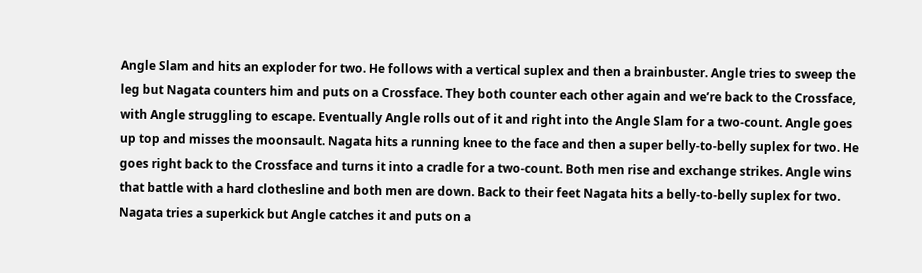Angle Slam and hits an exploder for two. He follows with a vertical suplex and then a brainbuster. Angle tries to sweep the leg but Nagata counters him and puts on a Crossface. They both counter each other again and we’re back to the Crossface, with Angle struggling to escape. Eventually Angle rolls out of it and right into the Angle Slam for a two-count. Angle goes up top and misses the moonsault. Nagata hits a running knee to the face and then a super belly-to-belly suplex for two. He goes right back to the Crossface and turns it into a cradle for a two-count. Both men rise and exchange strikes. Angle wins that battle with a hard clothesline and both men are down. Back to their feet Nagata hits a belly-to-belly suplex for two. Nagata tries a superkick but Angle catches it and puts on a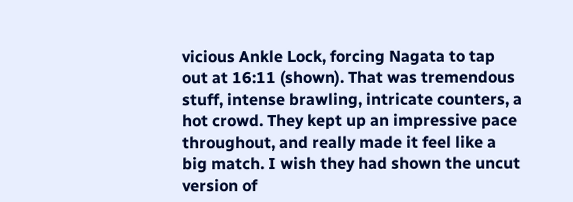vicious Ankle Lock, forcing Nagata to tap out at 16:11 (shown). That was tremendous stuff, intense brawling, intricate counters, a hot crowd. They kept up an impressive pace throughout, and really made it feel like a big match. I wish they had shown the uncut version of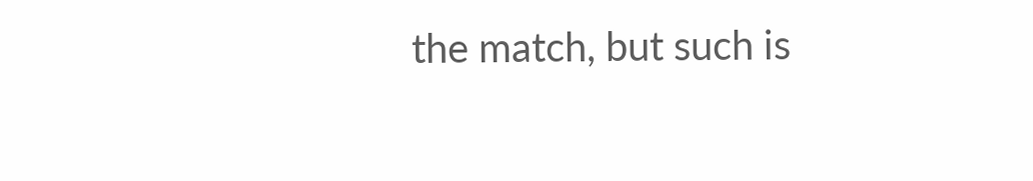the match, but such is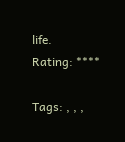life.
Rating: ****

Tags: , , ,